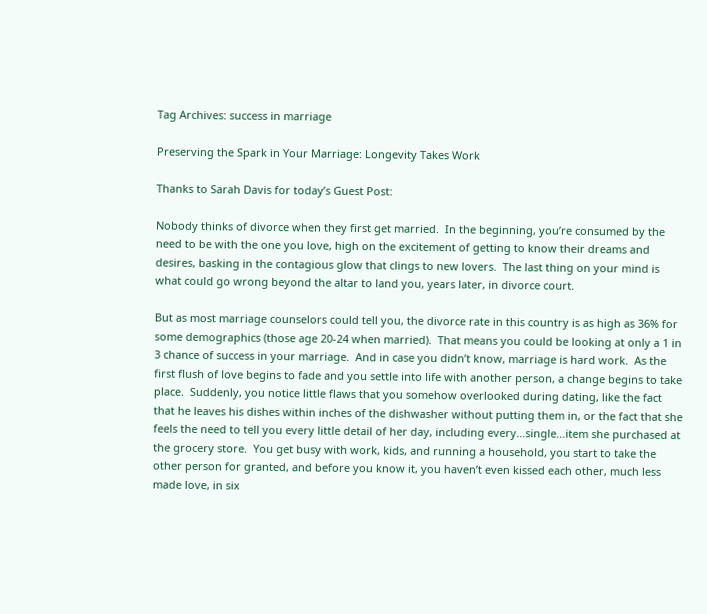Tag Archives: success in marriage

Preserving the Spark in Your Marriage: Longevity Takes Work

Thanks to Sarah Davis for today’s Guest Post:

Nobody thinks of divorce when they first get married.  In the beginning, you’re consumed by the need to be with the one you love, high on the excitement of getting to know their dreams and desires, basking in the contagious glow that clings to new lovers.  The last thing on your mind is what could go wrong beyond the altar to land you, years later, in divorce court.

But as most marriage counselors could tell you, the divorce rate in this country is as high as 36% for some demographics (those age 20-24 when married).  That means you could be looking at only a 1 in 3 chance of success in your marriage.  And in case you didn’t know, marriage is hard work.  As the first flush of love begins to fade and you settle into life with another person, a change begins to take place.  Suddenly, you notice little flaws that you somehow overlooked during dating, like the fact that he leaves his dishes within inches of the dishwasher without putting them in, or the fact that she feels the need to tell you every little detail of her day, including every…single…item she purchased at the grocery store.  You get busy with work, kids, and running a household, you start to take the other person for granted, and before you know it, you haven’t even kissed each other, much less made love, in six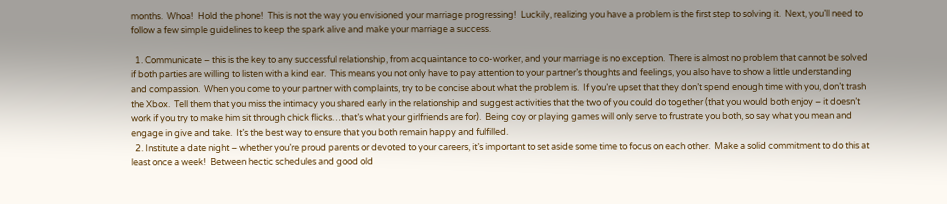months.  Whoa!  Hold the phone!  This is not the way you envisioned your marriage progressing!  Luckily, realizing you have a problem is the first step to solving it.  Next, you’ll need to follow a few simple guidelines to keep the spark alive and make your marriage a success.

  1. Communicate – this is the key to any successful relationship, from acquaintance to co-worker, and your marriage is no exception.  There is almost no problem that cannot be solved if both parties are willing to listen with a kind ear.  This means you not only have to pay attention to your partner’s thoughts and feelings, you also have to show a little understanding and compassion.  When you come to your partner with complaints, try to be concise about what the problem is.  If you’re upset that they don’t spend enough time with you, don’t trash the Xbox.  Tell them that you miss the intimacy you shared early in the relationship and suggest activities that the two of you could do together (that you would both enjoy – it doesn’t work if you try to make him sit through chick flicks…that’s what your girlfriends are for).  Being coy or playing games will only serve to frustrate you both, so say what you mean and engage in give and take.  It’s the best way to ensure that you both remain happy and fulfilled.
  2. Institute a date night – whether you’re proud parents or devoted to your careers, it’s important to set aside some time to focus on each other.  Make a solid commitment to do this at least once a week!  Between hectic schedules and good old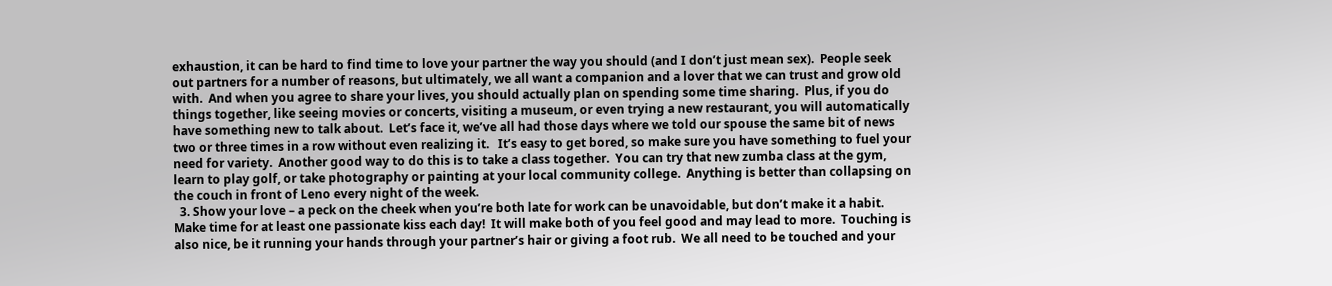exhaustion, it can be hard to find time to love your partner the way you should (and I don’t just mean sex).  People seek out partners for a number of reasons, but ultimately, we all want a companion and a lover that we can trust and grow old with.  And when you agree to share your lives, you should actually plan on spending some time sharing.  Plus, if you do things together, like seeing movies or concerts, visiting a museum, or even trying a new restaurant, you will automatically have something new to talk about.  Let’s face it, we’ve all had those days where we told our spouse the same bit of news two or three times in a row without even realizing it.   It’s easy to get bored, so make sure you have something to fuel your need for variety.  Another good way to do this is to take a class together.  You can try that new zumba class at the gym, learn to play golf, or take photography or painting at your local community college.  Anything is better than collapsing on the couch in front of Leno every night of the week.
  3. Show your love – a peck on the cheek when you’re both late for work can be unavoidable, but don’t make it a habit.  Make time for at least one passionate kiss each day!  It will make both of you feel good and may lead to more.  Touching is also nice, be it running your hands through your partner’s hair or giving a foot rub.  We all need to be touched and your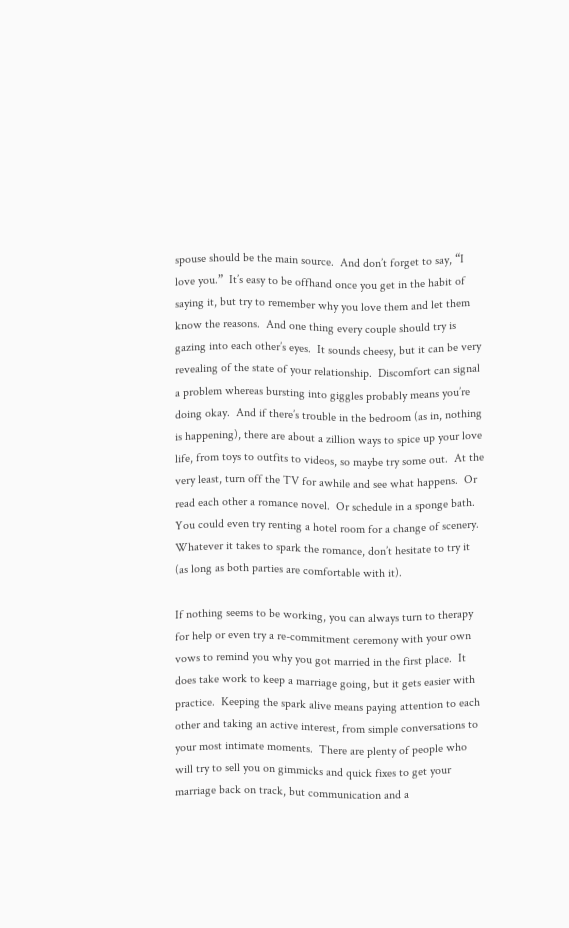spouse should be the main source.  And don’t forget to say, “I love you.”  It’s easy to be offhand once you get in the habit of saying it, but try to remember why you love them and let them know the reasons.  And one thing every couple should try is gazing into each other’s eyes.  It sounds cheesy, but it can be very revealing of the state of your relationship.  Discomfort can signal a problem whereas bursting into giggles probably means you’re doing okay.  And if there’s trouble in the bedroom (as in, nothing is happening), there are about a zillion ways to spice up your love life, from toys to outfits to videos, so maybe try some out.  At the very least, turn off the TV for awhile and see what happens.  Or read each other a romance novel.  Or schedule in a sponge bath.  You could even try renting a hotel room for a change of scenery.  Whatever it takes to spark the romance, don’t hesitate to try it (as long as both parties are comfortable with it).

If nothing seems to be working, you can always turn to therapy for help or even try a re-commitment ceremony with your own vows to remind you why you got married in the first place.  It does take work to keep a marriage going, but it gets easier with practice.  Keeping the spark alive means paying attention to each other and taking an active interest, from simple conversations to your most intimate moments.  There are plenty of people who will try to sell you on gimmicks and quick fixes to get your marriage back on track, but communication and a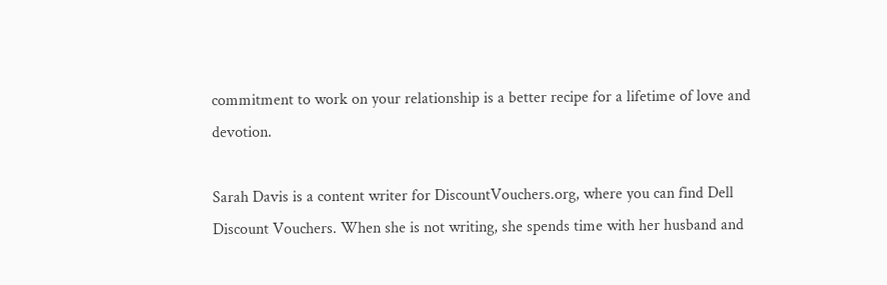commitment to work on your relationship is a better recipe for a lifetime of love and devotion.

Sarah Davis is a content writer for DiscountVouchers.org, where you can find Dell Discount Vouchers. When she is not writing, she spends time with her husband and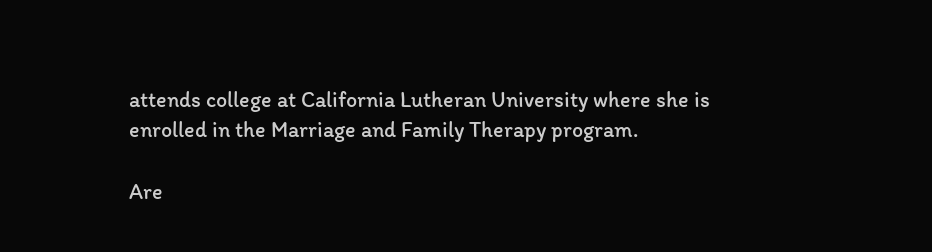attends college at California Lutheran University where she is enrolled in the Marriage and Family Therapy program.

Are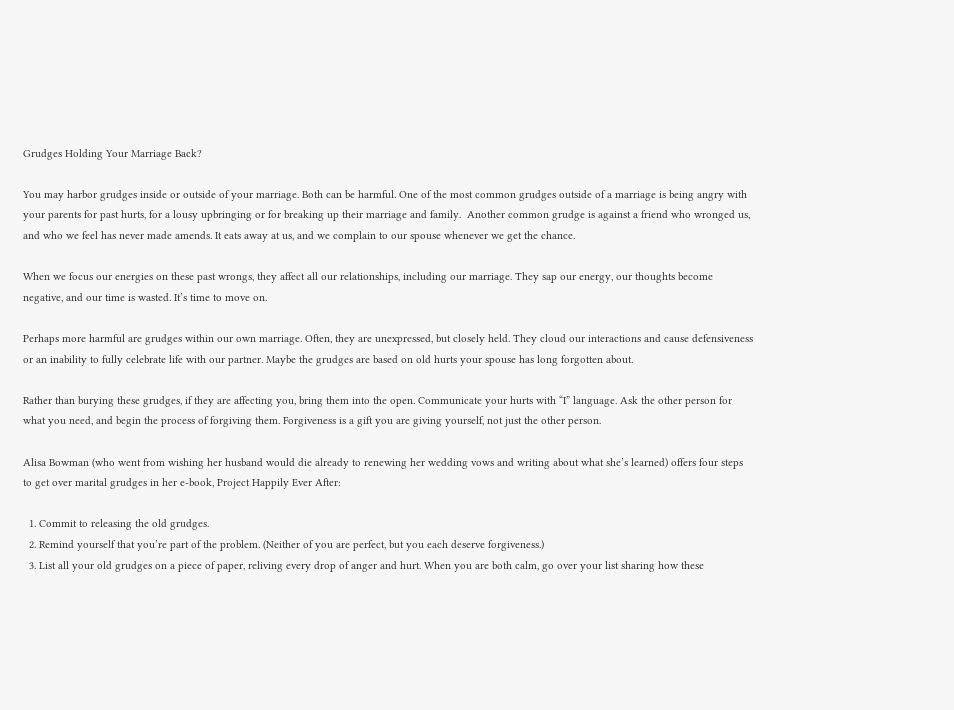Grudges Holding Your Marriage Back?

You may harbor grudges inside or outside of your marriage. Both can be harmful. One of the most common grudges outside of a marriage is being angry with your parents for past hurts, for a lousy upbringing or for breaking up their marriage and family.  Another common grudge is against a friend who wronged us, and who we feel has never made amends. It eats away at us, and we complain to our spouse whenever we get the chance.

When we focus our energies on these past wrongs, they affect all our relationships, including our marriage. They sap our energy, our thoughts become negative, and our time is wasted. It’s time to move on.

Perhaps more harmful are grudges within our own marriage. Often, they are unexpressed, but closely held. They cloud our interactions and cause defensiveness or an inability to fully celebrate life with our partner. Maybe the grudges are based on old hurts your spouse has long forgotten about.

Rather than burying these grudges, if they are affecting you, bring them into the open. Communicate your hurts with “I” language. Ask the other person for what you need, and begin the process of forgiving them. Forgiveness is a gift you are giving yourself, not just the other person.

Alisa Bowman (who went from wishing her husband would die already to renewing her wedding vows and writing about what she’s learned) offers four steps to get over marital grudges in her e-book, Project Happily Ever After:

  1. Commit to releasing the old grudges.
  2. Remind yourself that you’re part of the problem. (Neither of you are perfect, but you each deserve forgiveness.)
  3. List all your old grudges on a piece of paper, reliving every drop of anger and hurt. When you are both calm, go over your list sharing how these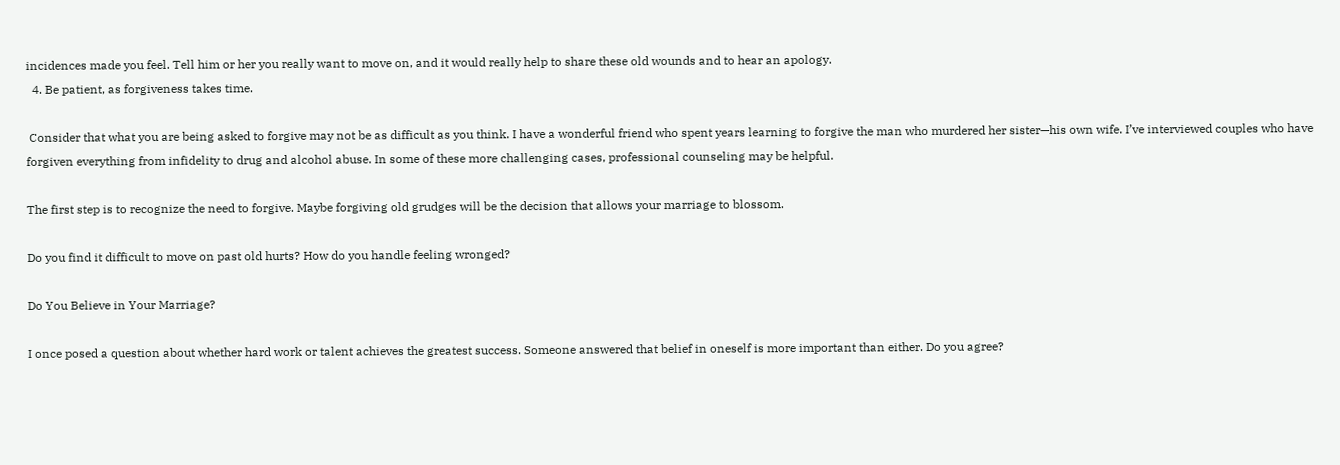incidences made you feel. Tell him or her you really want to move on, and it would really help to share these old wounds and to hear an apology.
  4. Be patient, as forgiveness takes time.

 Consider that what you are being asked to forgive may not be as difficult as you think. I have a wonderful friend who spent years learning to forgive the man who murdered her sister—his own wife. I’ve interviewed couples who have forgiven everything from infidelity to drug and alcohol abuse. In some of these more challenging cases, professional counseling may be helpful.

The first step is to recognize the need to forgive. Maybe forgiving old grudges will be the decision that allows your marriage to blossom.

Do you find it difficult to move on past old hurts? How do you handle feeling wronged?

Do You Believe in Your Marriage?

I once posed a question about whether hard work or talent achieves the greatest success. Someone answered that belief in oneself is more important than either. Do you agree?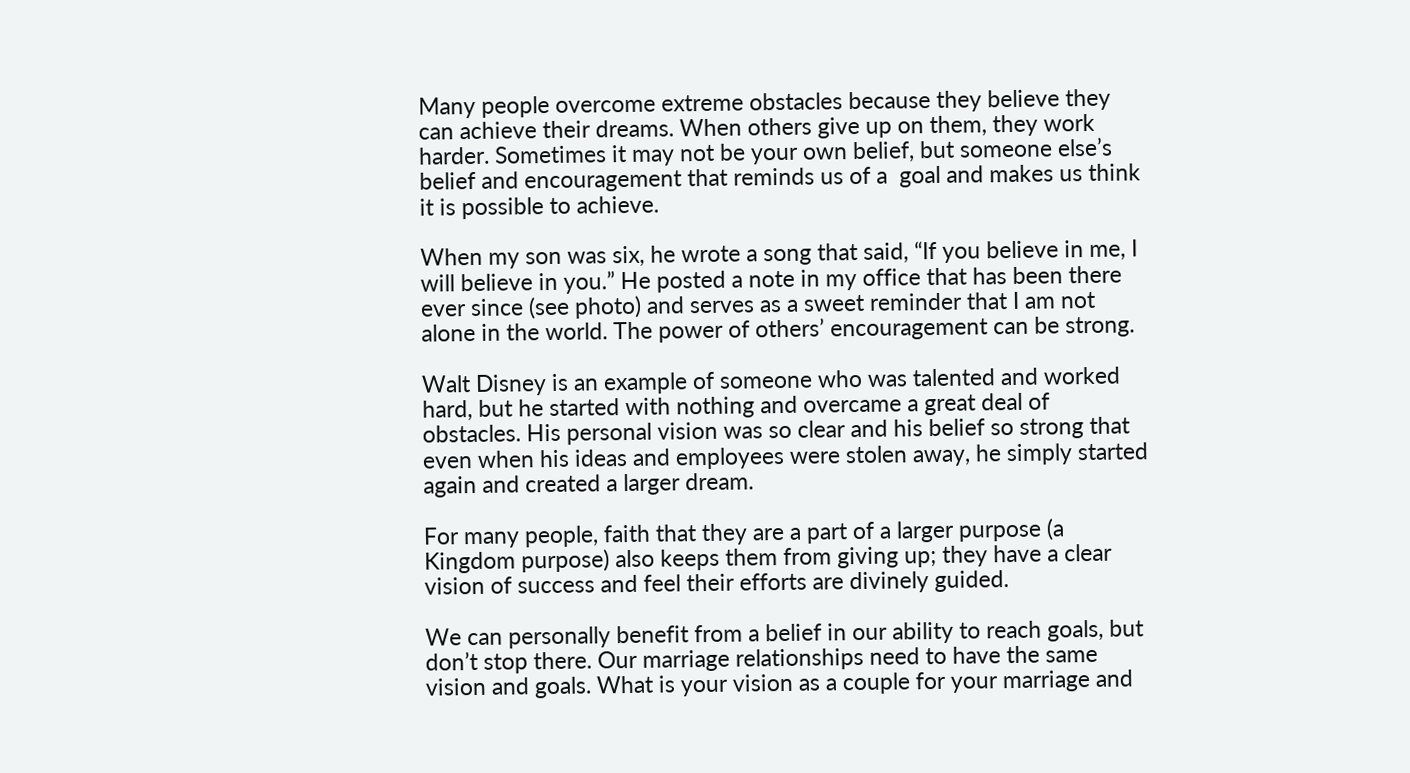Many people overcome extreme obstacles because they believe they can achieve their dreams. When others give up on them, they work harder. Sometimes it may not be your own belief, but someone else’s belief and encouragement that reminds us of a  goal and makes us think it is possible to achieve.

When my son was six, he wrote a song that said, “If you believe in me, I will believe in you.” He posted a note in my office that has been there ever since (see photo) and serves as a sweet reminder that I am not alone in the world. The power of others’ encouragement can be strong.

Walt Disney is an example of someone who was talented and worked hard, but he started with nothing and overcame a great deal of obstacles. His personal vision was so clear and his belief so strong that even when his ideas and employees were stolen away, he simply started again and created a larger dream.

For many people, faith that they are a part of a larger purpose (a Kingdom purpose) also keeps them from giving up; they have a clear vision of success and feel their efforts are divinely guided.

We can personally benefit from a belief in our ability to reach goals, but don’t stop there. Our marriage relationships need to have the same vision and goals. What is your vision as a couple for your marriage and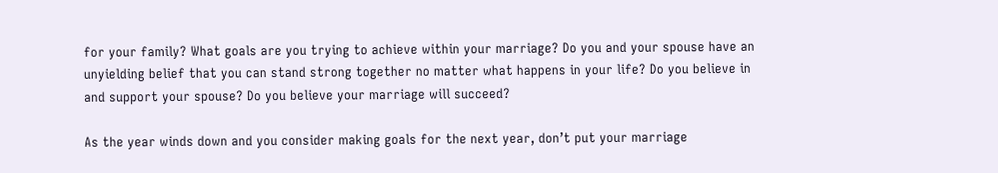for your family? What goals are you trying to achieve within your marriage? Do you and your spouse have an unyielding belief that you can stand strong together no matter what happens in your life? Do you believe in and support your spouse? Do you believe your marriage will succeed?

As the year winds down and you consider making goals for the next year, don’t put your marriage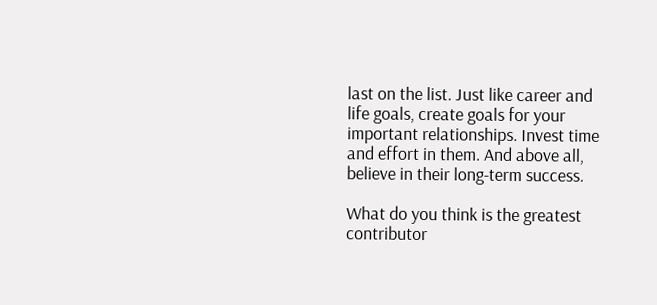last on the list. Just like career and life goals, create goals for your important relationships. Invest time and effort in them. And above all, believe in their long-term success.

What do you think is the greatest contributor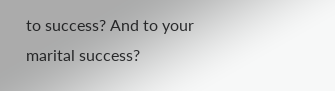to success? And to your marital success?